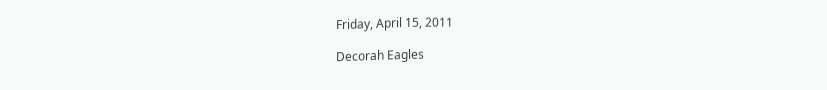Friday, April 15, 2011

Decorah Eagles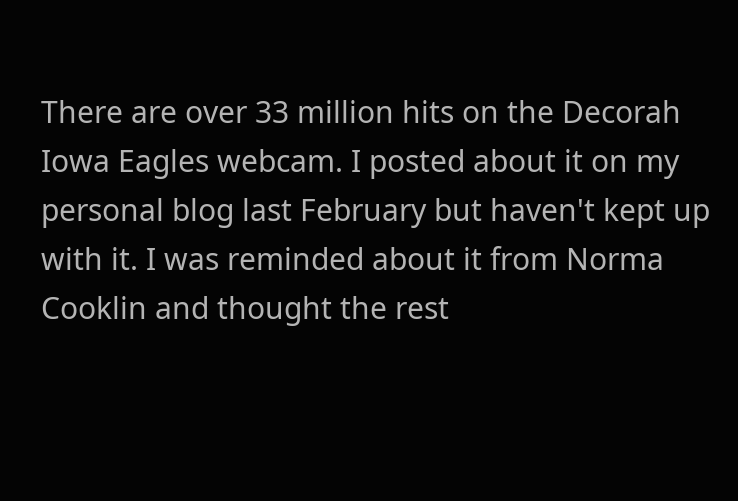There are over 33 million hits on the Decorah Iowa Eagles webcam. I posted about it on my personal blog last February but haven't kept up with it. I was reminded about it from Norma Cooklin and thought the rest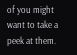of you might want to take a peek at them.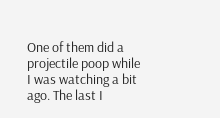One of them did a projectile poop while I was watching a bit ago. The last I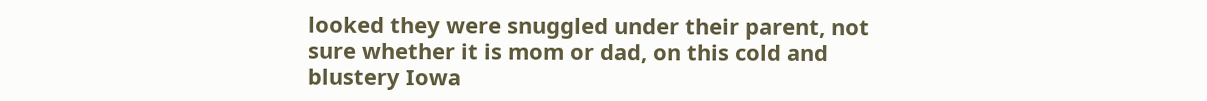looked they were snuggled under their parent, not sure whether it is mom or dad, on this cold and blustery Iowa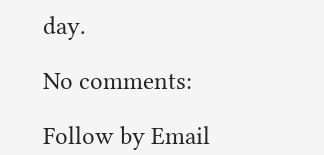day.

No comments:

Follow by Email